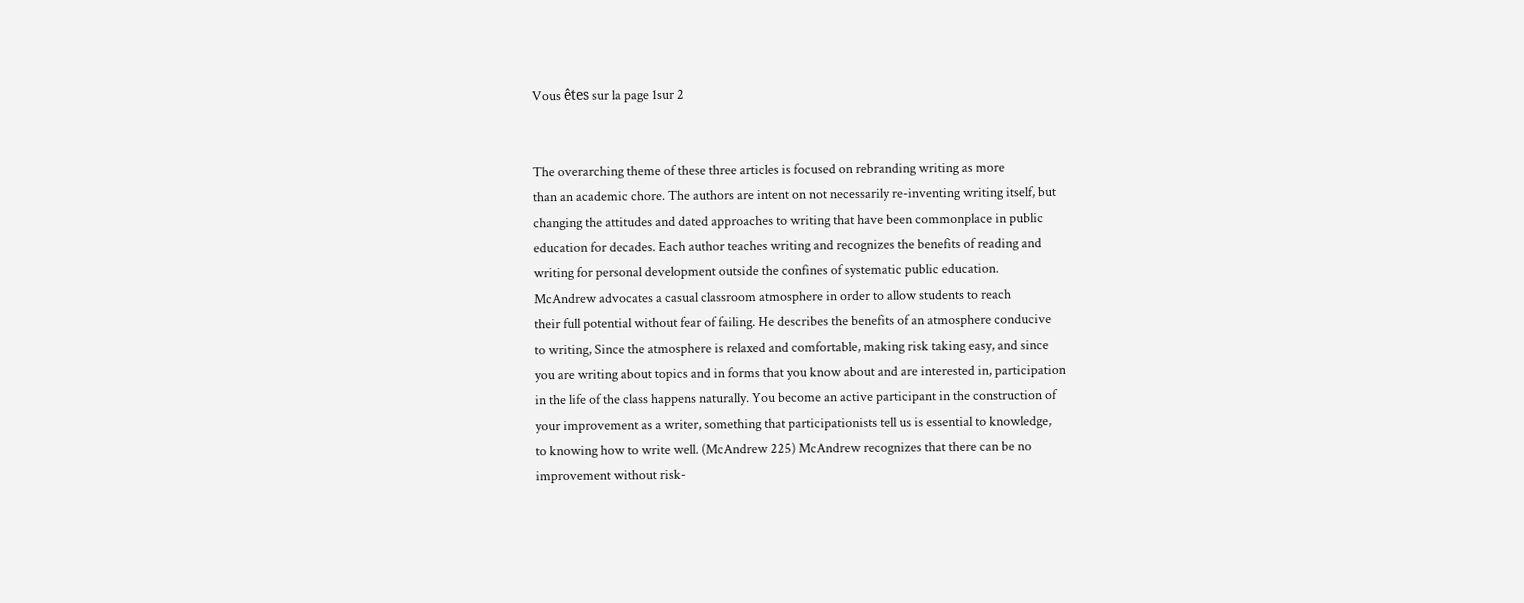Vous êtes sur la page 1sur 2


The overarching theme of these three articles is focused on rebranding writing as more
than an academic chore. The authors are intent on not necessarily re-inventing writing itself, but
changing the attitudes and dated approaches to writing that have been commonplace in public
education for decades. Each author teaches writing and recognizes the benefits of reading and
writing for personal development outside the confines of systematic public education.
McAndrew advocates a casual classroom atmosphere in order to allow students to reach
their full potential without fear of failing. He describes the benefits of an atmosphere conducive
to writing, Since the atmosphere is relaxed and comfortable, making risk taking easy, and since
you are writing about topics and in forms that you know about and are interested in, participation
in the life of the class happens naturally. You become an active participant in the construction of
your improvement as a writer, something that participationists tell us is essential to knowledge,
to knowing how to write well. (McAndrew 225) McAndrew recognizes that there can be no
improvement without risk-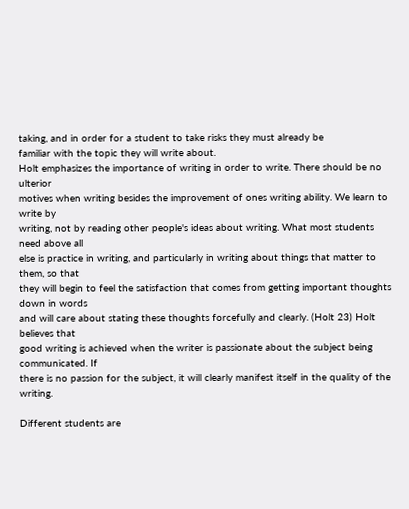taking, and in order for a student to take risks they must already be
familiar with the topic they will write about.
Holt emphasizes the importance of writing in order to write. There should be no ulterior
motives when writing besides the improvement of ones writing ability. We learn to write by
writing, not by reading other people's ideas about writing. What most students need above all
else is practice in writing, and particularly in writing about things that matter to them, so that
they will begin to feel the satisfaction that comes from getting important thoughts down in words
and will care about stating these thoughts forcefully and clearly. (Holt 23) Holt believes that
good writing is achieved when the writer is passionate about the subject being communicated. If
there is no passion for the subject, it will clearly manifest itself in the quality of the writing.

Different students are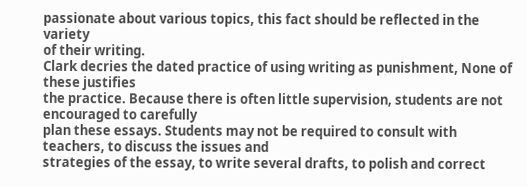passionate about various topics, this fact should be reflected in the variety
of their writing.
Clark decries the dated practice of using writing as punishment, None of these justifies
the practice. Because there is often little supervision, students are not encouraged to carefully
plan these essays. Students may not be required to consult with teachers, to discuss the issues and
strategies of the essay, to write several drafts, to polish and correct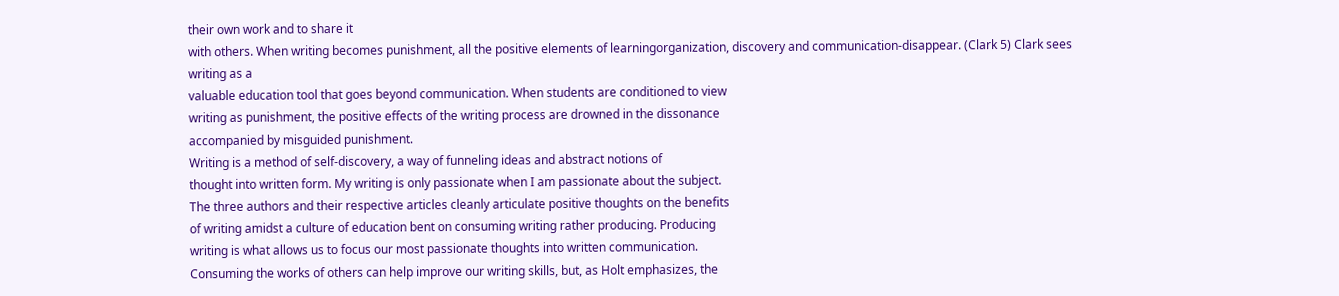their own work and to share it
with others. When writing becomes punishment, all the positive elements of learningorganization, discovery and communication-disappear. (Clark 5) Clark sees writing as a
valuable education tool that goes beyond communication. When students are conditioned to view
writing as punishment, the positive effects of the writing process are drowned in the dissonance
accompanied by misguided punishment.
Writing is a method of self-discovery, a way of funneling ideas and abstract notions of
thought into written form. My writing is only passionate when I am passionate about the subject.
The three authors and their respective articles cleanly articulate positive thoughts on the benefits
of writing amidst a culture of education bent on consuming writing rather producing. Producing
writing is what allows us to focus our most passionate thoughts into written communication.
Consuming the works of others can help improve our writing skills, but, as Holt emphasizes, the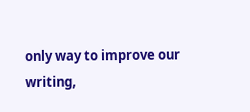only way to improve our writing,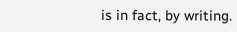is in fact, by writing.